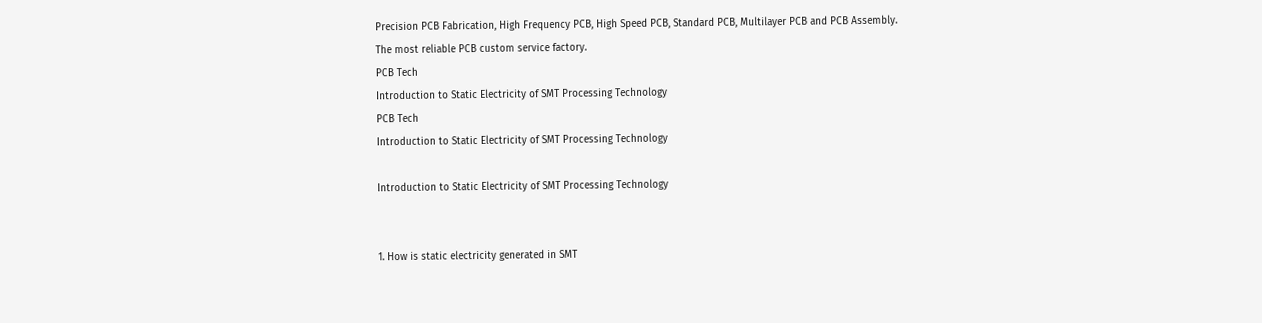Precision PCB Fabrication, High Frequency PCB, High Speed PCB, Standard PCB, Multilayer PCB and PCB Assembly.
The most reliable PCB custom service factory.
PCB Tech
Introduction to Static Electricity of SMT Processing Technology
PCB Tech
Introduction to Static Electricity of SMT Processing Technology

Introduction to Static Electricity of SMT Processing Technology


1. How is static electricity generated in SMT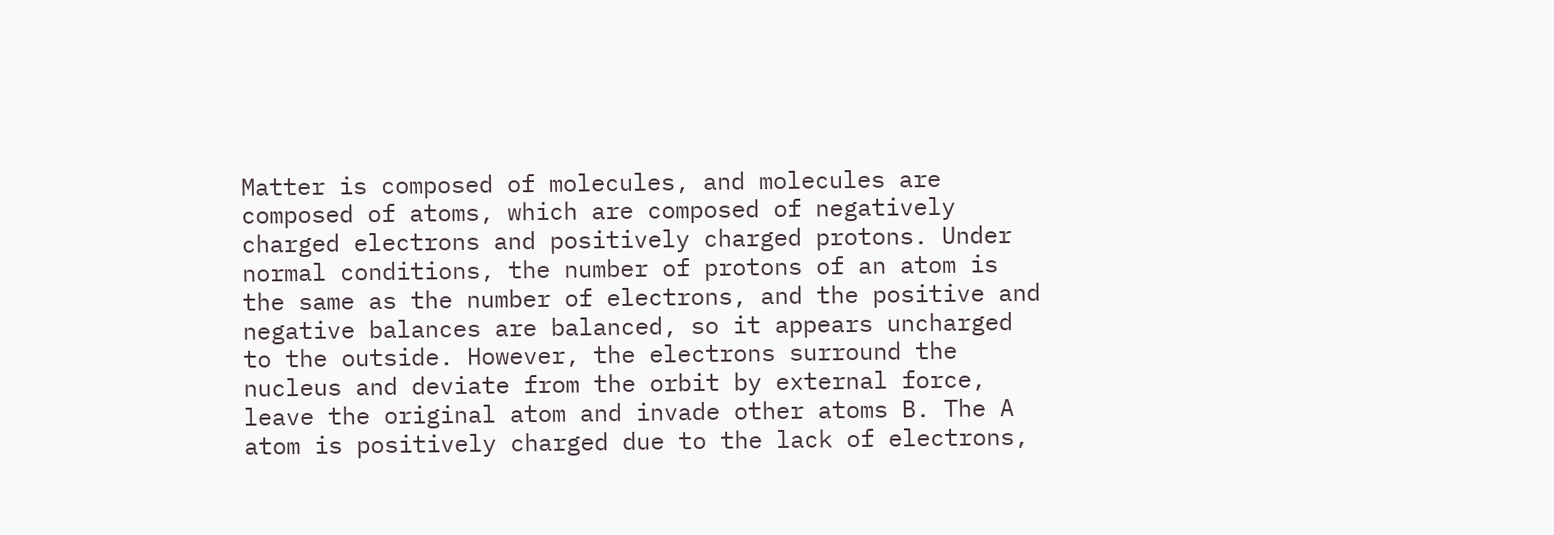Matter is composed of molecules, and molecules are composed of atoms, which are composed of negatively charged electrons and positively charged protons. Under normal conditions, the number of protons of an atom is the same as the number of electrons, and the positive and negative balances are balanced, so it appears uncharged to the outside. However, the electrons surround the nucleus and deviate from the orbit by external force, leave the original atom and invade other atoms B. The A atom is positively charged due to the lack of electrons,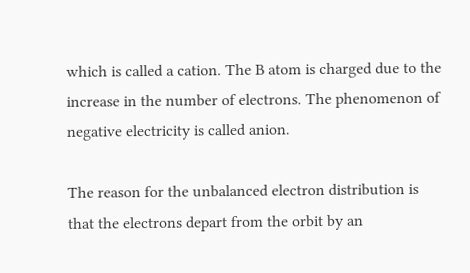which is called a cation. The B atom is charged due to the increase in the number of electrons. The phenomenon of negative electricity is called anion.

The reason for the unbalanced electron distribution is that the electrons depart from the orbit by an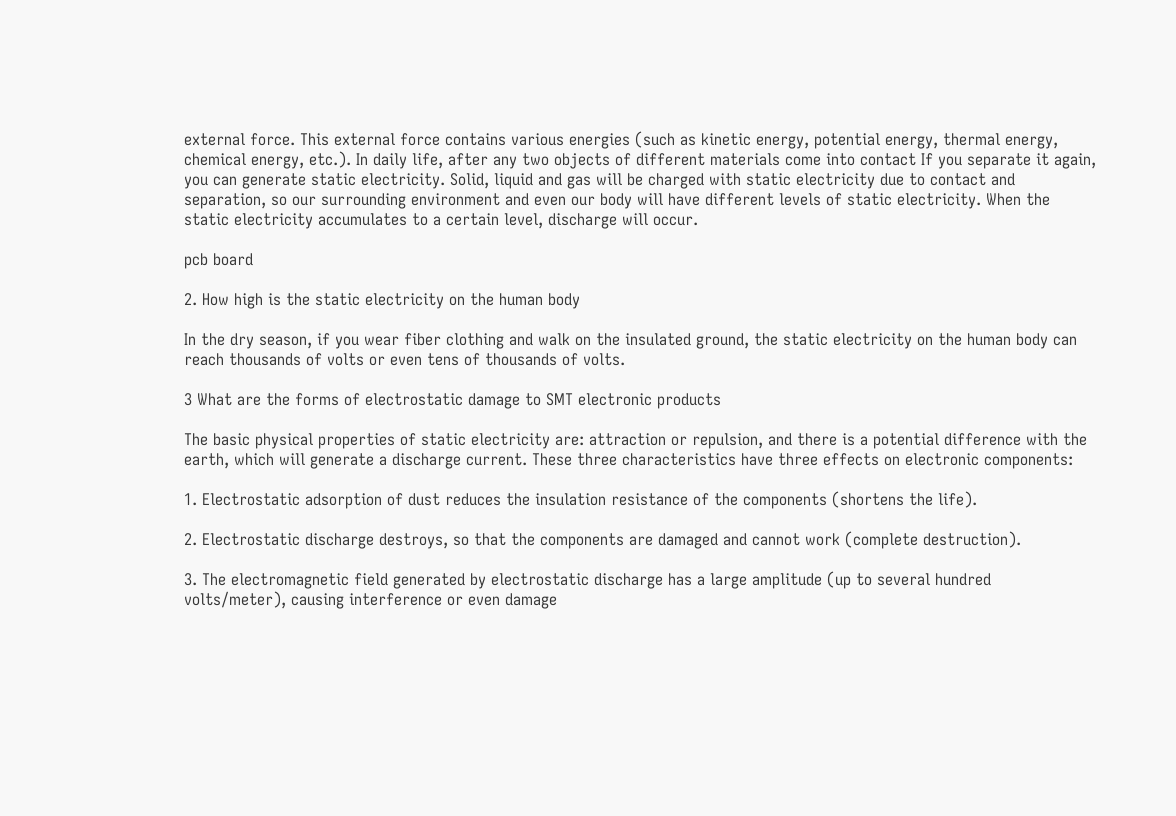external force. This external force contains various energies (such as kinetic energy, potential energy, thermal energy, chemical energy, etc.). In daily life, after any two objects of different materials come into contact If you separate it again, you can generate static electricity. Solid, liquid and gas will be charged with static electricity due to contact and separation, so our surrounding environment and even our body will have different levels of static electricity. When the static electricity accumulates to a certain level, discharge will occur.

pcb board

2. How high is the static electricity on the human body

In the dry season, if you wear fiber clothing and walk on the insulated ground, the static electricity on the human body can reach thousands of volts or even tens of thousands of volts.

3 What are the forms of electrostatic damage to SMT electronic products

The basic physical properties of static electricity are: attraction or repulsion, and there is a potential difference with the earth, which will generate a discharge current. These three characteristics have three effects on electronic components:

1. Electrostatic adsorption of dust reduces the insulation resistance of the components (shortens the life).

2. Electrostatic discharge destroys, so that the components are damaged and cannot work (complete destruction).

3. The electromagnetic field generated by electrostatic discharge has a large amplitude (up to several hundred volts/meter), causing interference or even damage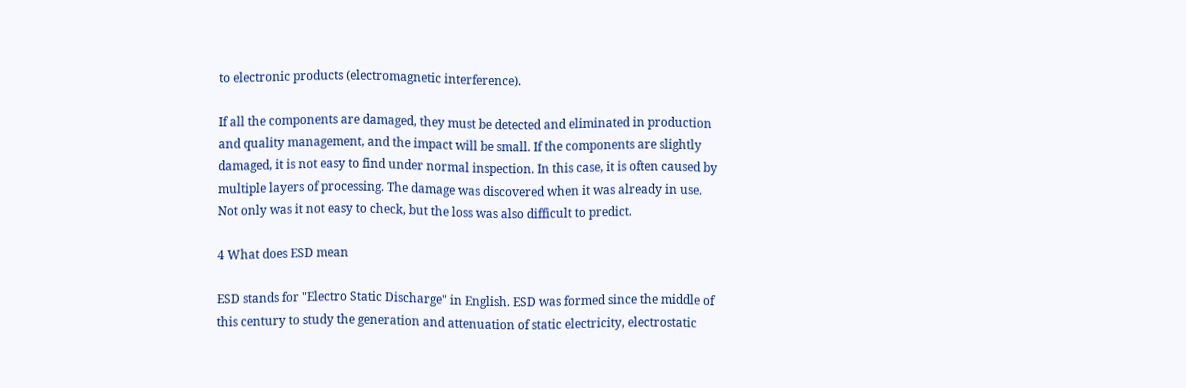to electronic products (electromagnetic interference).

If all the components are damaged, they must be detected and eliminated in production and quality management, and the impact will be small. If the components are slightly damaged, it is not easy to find under normal inspection. In this case, it is often caused by multiple layers of processing. The damage was discovered when it was already in use. Not only was it not easy to check, but the loss was also difficult to predict.

4 What does ESD mean

ESD stands for "Electro Static Discharge" in English. ESD was formed since the middle of this century to study the generation and attenuation of static electricity, electrostatic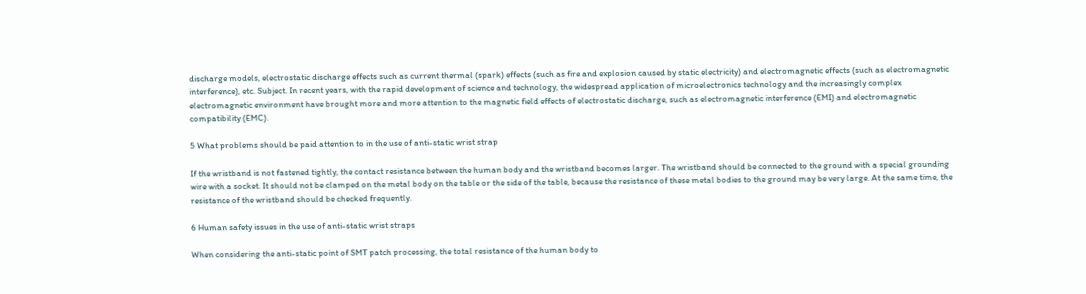discharge models, electrostatic discharge effects such as current thermal (spark) effects (such as fire and explosion caused by static electricity) and electromagnetic effects (such as electromagnetic interference), etc. Subject. In recent years, with the rapid development of science and technology, the widespread application of microelectronics technology and the increasingly complex electromagnetic environment have brought more and more attention to the magnetic field effects of electrostatic discharge, such as electromagnetic interference (EMI) and electromagnetic compatibility (EMC).

5 What problems should be paid attention to in the use of anti-static wrist strap

If the wristband is not fastened tightly, the contact resistance between the human body and the wristband becomes larger. The wristband should be connected to the ground with a special grounding wire with a socket. It should not be clamped on the metal body on the table or the side of the table, because the resistance of these metal bodies to the ground may be very large. At the same time, the resistance of the wristband should be checked frequently.

6 Human safety issues in the use of anti-static wrist straps

When considering the anti-static point of SMT patch processing, the total resistance of the human body to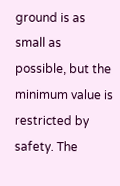ground is as small as possible, but the minimum value is restricted by safety. The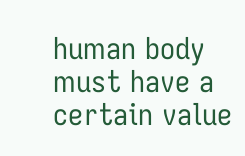human body must have a certain value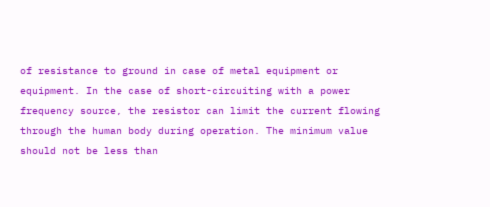of resistance to ground in case of metal equipment or equipment. In the case of short-circuiting with a power frequency source, the resistor can limit the current flowing through the human body during operation. The minimum value should not be less than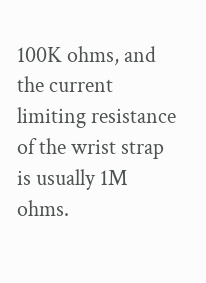100K ohms, and the current limiting resistance of the wrist strap is usually 1M ohms.